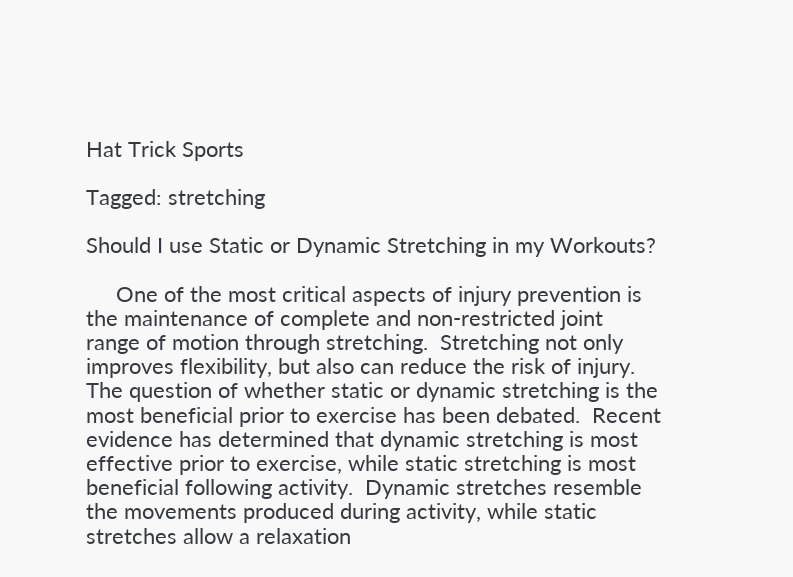Hat Trick Sports

Tagged: stretching

Should I use Static or Dynamic Stretching in my Workouts?

     One of the most critical aspects of injury prevention is the maintenance of complete and non-restricted joint range of motion through stretching.  Stretching not only improves flexibility, but also can reduce the risk of injury.  The question of whether static or dynamic stretching is the most beneficial prior to exercise has been debated.  Recent evidence has determined that dynamic stretching is most effective prior to exercise, while static stretching is most beneficial following activity.  Dynamic stretches resemble the movements produced during activity, while static stretches allow a relaxation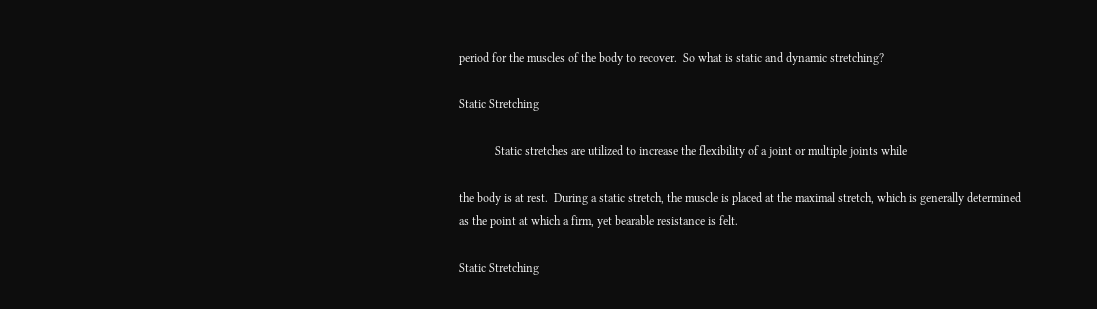period for the muscles of the body to recover.  So what is static and dynamic stretching?

Static Stretching

            Static stretches are utilized to increase the flexibility of a joint or multiple joints while

the body is at rest.  During a static stretch, the muscle is placed at the maximal stretch, which is generally determined as the point at which a firm, yet bearable resistance is felt.

Static Stretching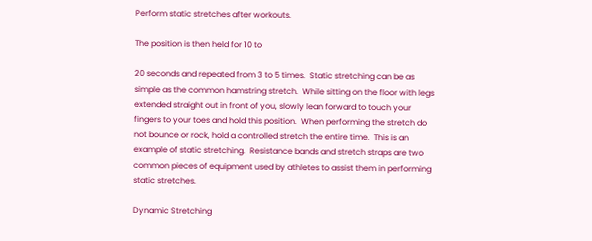Perform static stretches after workouts.

The position is then held for 10 to

20 seconds and repeated from 3 to 5 times.  Static stretching can be as simple as the common hamstring stretch.  While sitting on the floor with legs extended straight out in front of you, slowly lean forward to touch your fingers to your toes and hold this position.  When performing the stretch do not bounce or rock, hold a controlled stretch the entire time.  This is an example of static stretching.  Resistance bands and stretch straps are two common pieces of equipment used by athletes to assist them in performing static stretches.

Dynamic Stretching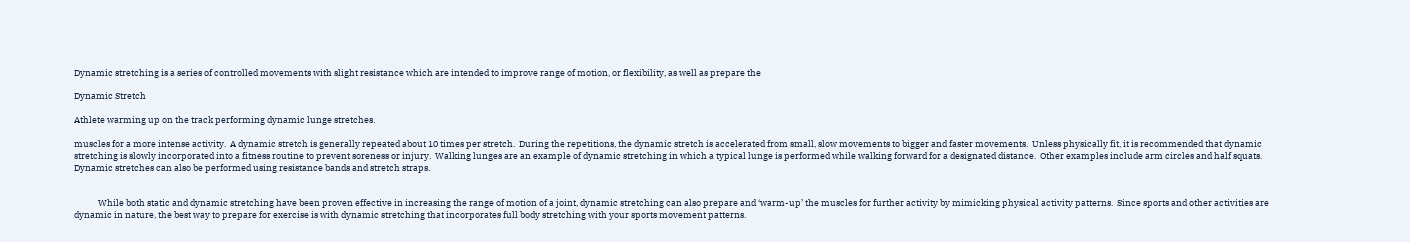Dynamic stretching is a series of controlled movements with slight resistance which are intended to improve range of motion, or flexibility, as well as prepare the

Dynamic Stretch

Athlete warming up on the track performing dynamic lunge stretches.

muscles for a more intense activity.  A dynamic stretch is generally repeated about 10 times per stretch.  During the repetitions, the dynamic stretch is accelerated from small, slow movements to bigger and faster movements.  Unless physically fit, it is recommended that dynamic stretching is slowly incorporated into a fitness routine to prevent soreness or injury.  Walking lunges are an example of dynamic stretching in which a typical lunge is performed while walking forward for a designated distance.  Other examples include arm circles and half squats.  Dynamic stretches can also be performed using resistance bands and stretch straps.


            While both static and dynamic stretching have been proven effective in increasing the range of motion of a joint, dynamic stretching can also prepare and ‘warm-up’ the muscles for further activity by mimicking physical activity patterns.  Since sports and other activities are dynamic in nature, the best way to prepare for exercise is with dynamic stretching that incorporates full body stretching with your sports movement patterns.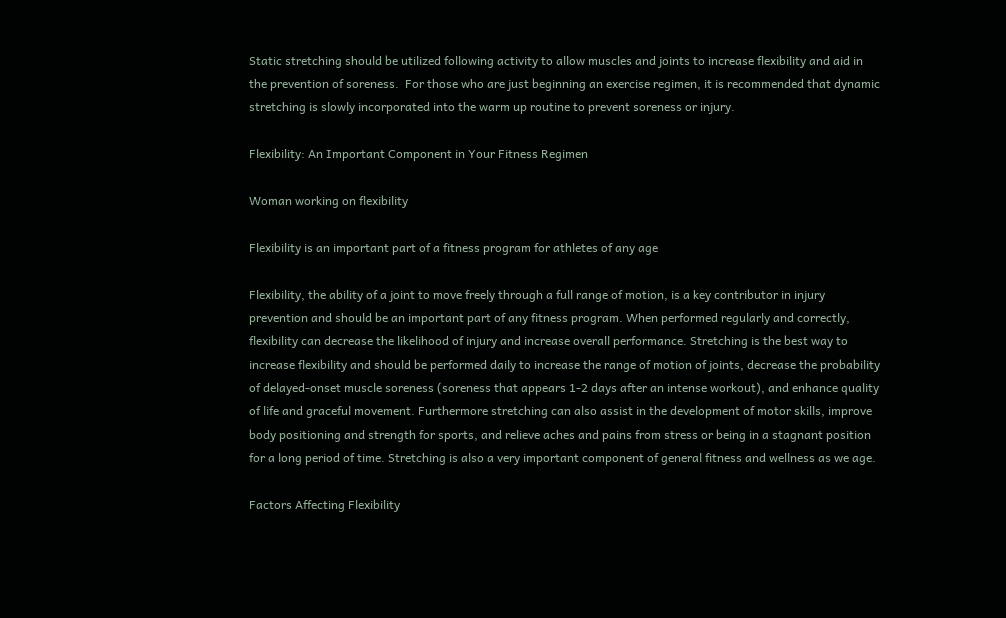Static stretching should be utilized following activity to allow muscles and joints to increase flexibility and aid in the prevention of soreness.  For those who are just beginning an exercise regimen, it is recommended that dynamic stretching is slowly incorporated into the warm up routine to prevent soreness or injury.

Flexibility: An Important Component in Your Fitness Regimen

Woman working on flexibility

Flexibility is an important part of a fitness program for athletes of any age

Flexibility, the ability of a joint to move freely through a full range of motion, is a key contributor in injury prevention and should be an important part of any fitness program. When performed regularly and correctly, flexibility can decrease the likelihood of injury and increase overall performance. Stretching is the best way to increase flexibility and should be performed daily to increase the range of motion of joints, decrease the probability of delayed-onset muscle soreness (soreness that appears 1-2 days after an intense workout), and enhance quality of life and graceful movement. Furthermore stretching can also assist in the development of motor skills, improve body positioning and strength for sports, and relieve aches and pains from stress or being in a stagnant position for a long period of time. Stretching is also a very important component of general fitness and wellness as we age.

Factors Affecting Flexibility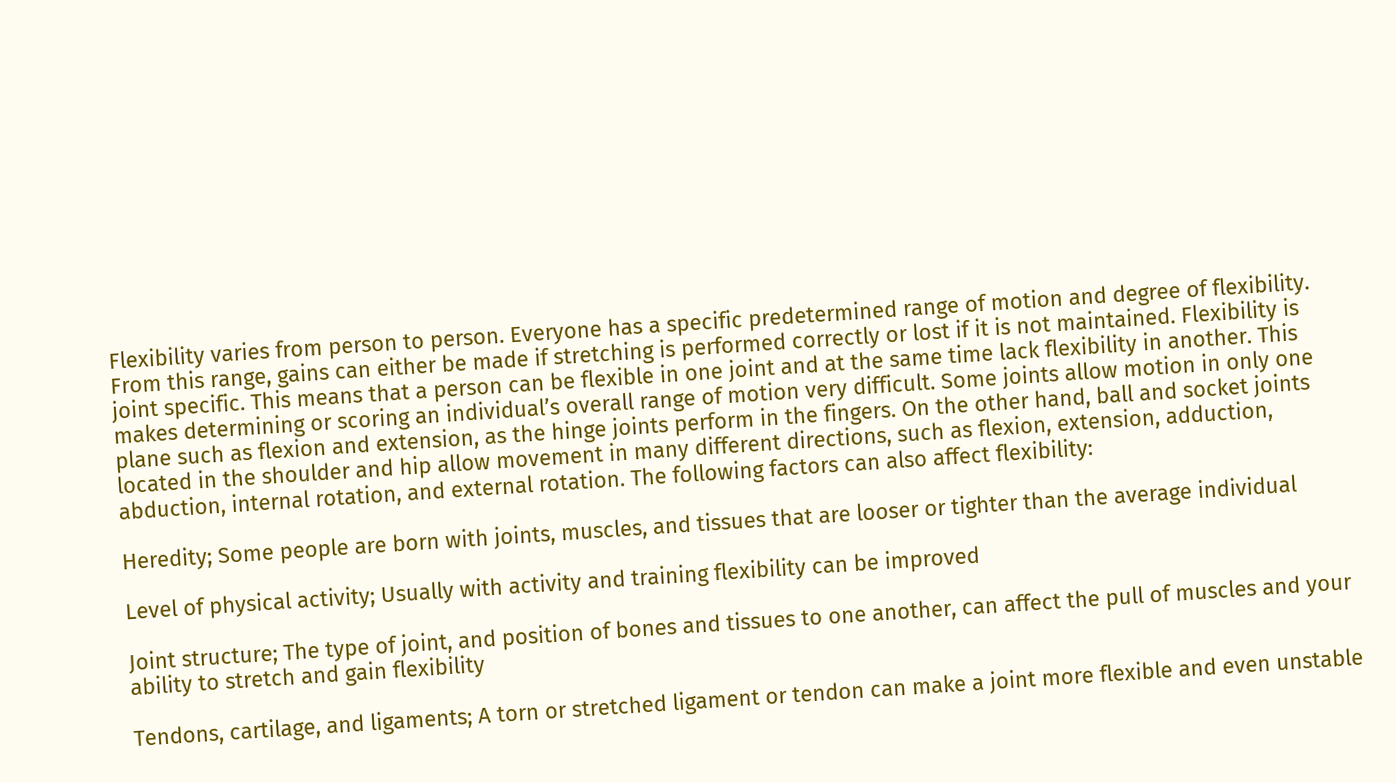Flexibility varies from person to person. Everyone has a specific predetermined range of motion and degree of flexibility. From this range, gains can either be made if stretching is performed correctly or lost if it is not maintained. Flexibility is joint specific. This means that a person can be flexible in one joint and at the same time lack flexibility in another. This makes determining or scoring an individual’s overall range of motion very difficult. Some joints allow motion in only one plane such as flexion and extension, as the hinge joints perform in the fingers. On the other hand, ball and socket joints located in the shoulder and hip allow movement in many different directions, such as flexion, extension, adduction, abduction, internal rotation, and external rotation. The following factors can also affect flexibility:

Heredity; Some people are born with joints, muscles, and tissues that are looser or tighter than the average individual

Level of physical activity; Usually with activity and training flexibility can be improved

Joint structure; The type of joint, and position of bones and tissues to one another, can affect the pull of muscles and your ability to stretch and gain flexibility

Tendons, cartilage, and ligaments; A torn or stretched ligament or tendon can make a joint more flexible and even unstable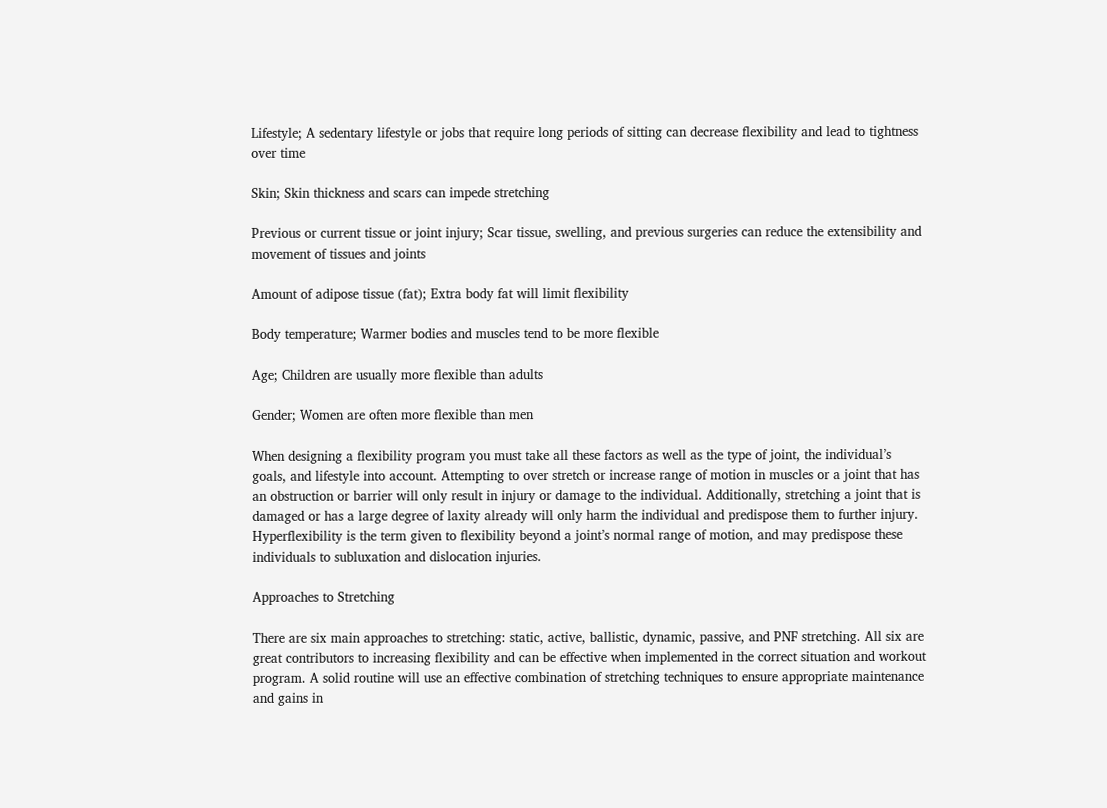Lifestyle; A sedentary lifestyle or jobs that require long periods of sitting can decrease flexibility and lead to tightness over time

Skin; Skin thickness and scars can impede stretching

Previous or current tissue or joint injury; Scar tissue, swelling, and previous surgeries can reduce the extensibility and movement of tissues and joints

Amount of adipose tissue (fat); Extra body fat will limit flexibility

Body temperature; Warmer bodies and muscles tend to be more flexible

Age; Children are usually more flexible than adults

Gender; Women are often more flexible than men

When designing a flexibility program you must take all these factors as well as the type of joint, the individual’s goals, and lifestyle into account. Attempting to over stretch or increase range of motion in muscles or a joint that has an obstruction or barrier will only result in injury or damage to the individual. Additionally, stretching a joint that is damaged or has a large degree of laxity already will only harm the individual and predispose them to further injury. Hyperflexibility is the term given to flexibility beyond a joint’s normal range of motion, and may predispose these individuals to subluxation and dislocation injuries.

Approaches to Stretching

There are six main approaches to stretching: static, active, ballistic, dynamic, passive, and PNF stretching. All six are great contributors to increasing flexibility and can be effective when implemented in the correct situation and workout program. A solid routine will use an effective combination of stretching techniques to ensure appropriate maintenance and gains in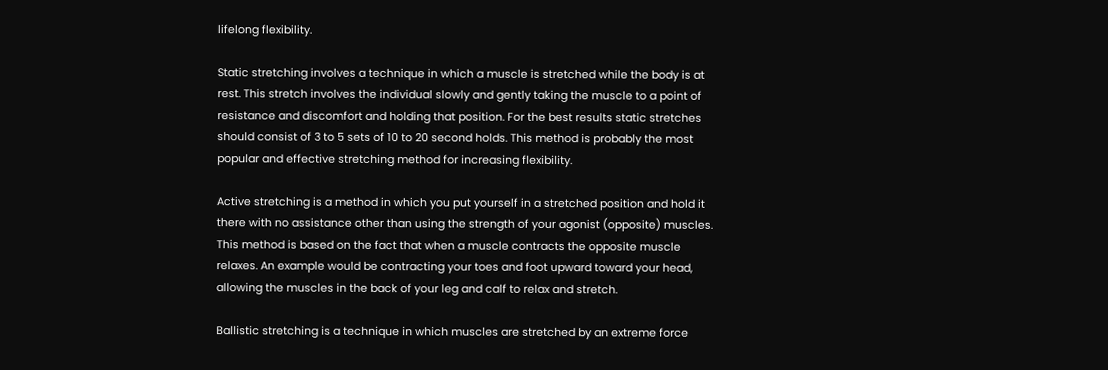lifelong flexibility.

Static stretching involves a technique in which a muscle is stretched while the body is at rest. This stretch involves the individual slowly and gently taking the muscle to a point of resistance and discomfort and holding that position. For the best results static stretches should consist of 3 to 5 sets of 10 to 20 second holds. This method is probably the most popular and effective stretching method for increasing flexibility.

Active stretching is a method in which you put yourself in a stretched position and hold it there with no assistance other than using the strength of your agonist (opposite) muscles. This method is based on the fact that when a muscle contracts the opposite muscle relaxes. An example would be contracting your toes and foot upward toward your head, allowing the muscles in the back of your leg and calf to relax and stretch.

Ballistic stretching is a technique in which muscles are stretched by an extreme force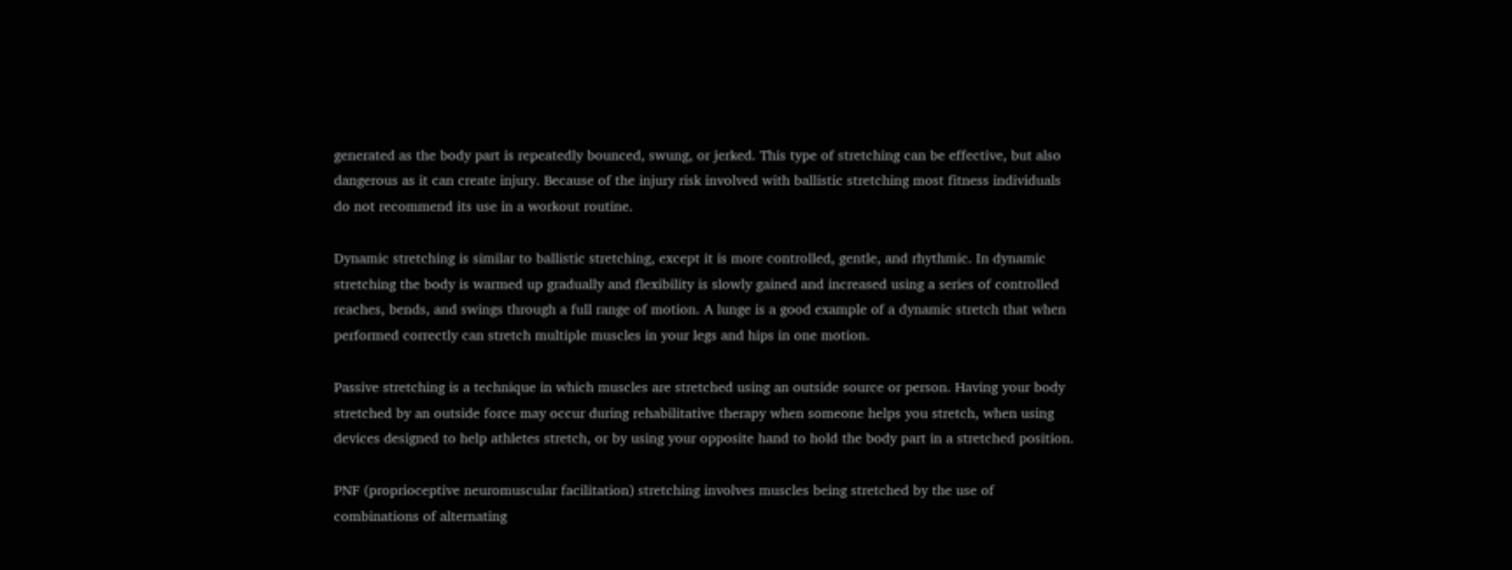generated as the body part is repeatedly bounced, swung, or jerked. This type of stretching can be effective, but also dangerous as it can create injury. Because of the injury risk involved with ballistic stretching most fitness individuals do not recommend its use in a workout routine.

Dynamic stretching is similar to ballistic stretching, except it is more controlled, gentle, and rhythmic. In dynamic stretching the body is warmed up gradually and flexibility is slowly gained and increased using a series of controlled reaches, bends, and swings through a full range of motion. A lunge is a good example of a dynamic stretch that when performed correctly can stretch multiple muscles in your legs and hips in one motion.

Passive stretching is a technique in which muscles are stretched using an outside source or person. Having your body stretched by an outside force may occur during rehabilitative therapy when someone helps you stretch, when using devices designed to help athletes stretch, or by using your opposite hand to hold the body part in a stretched position.

PNF (proprioceptive neuromuscular facilitation) stretching involves muscles being stretched by the use of combinations of alternating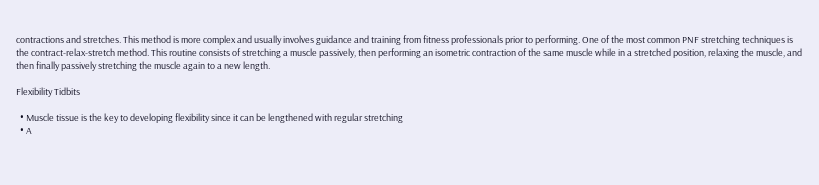contractions and stretches. This method is more complex and usually involves guidance and training from fitness professionals prior to performing. One of the most common PNF stretching techniques is the contract-relax-stretch method. This routine consists of stretching a muscle passively, then performing an isometric contraction of the same muscle while in a stretched position, relaxing the muscle, and then finally passively stretching the muscle again to a new length.

Flexibility Tidbits

  • Muscle tissue is the key to developing flexibility since it can be lengthened with regular stretching
  • A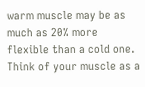warm muscle may be as much as 20% more flexible than a cold one.  Think of your muscle as a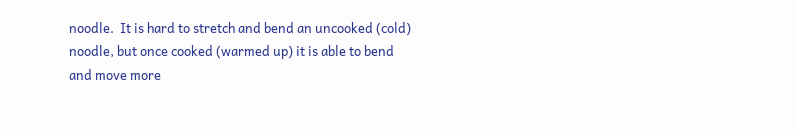noodle.  It is hard to stretch and bend an uncooked (cold) noodle, but once cooked (warmed up) it is able to bend and move more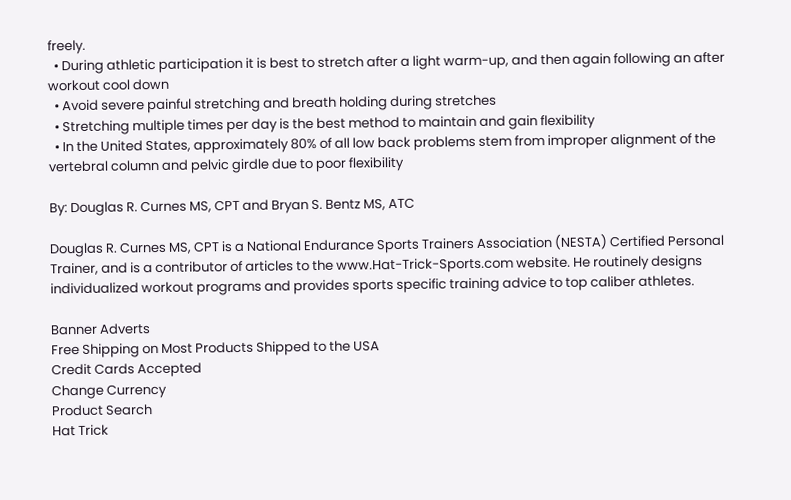freely.
  • During athletic participation it is best to stretch after a light warm-up, and then again following an after workout cool down
  • Avoid severe painful stretching and breath holding during stretches
  • Stretching multiple times per day is the best method to maintain and gain flexibility
  • In the United States, approximately 80% of all low back problems stem from improper alignment of the vertebral column and pelvic girdle due to poor flexibility

By: Douglas R. Curnes MS, CPT and Bryan S. Bentz MS, ATC

Douglas R. Curnes MS, CPT is a National Endurance Sports Trainers Association (NESTA) Certified Personal Trainer, and is a contributor of articles to the www.Hat-Trick-Sports.com website. He routinely designs individualized workout programs and provides sports specific training advice to top caliber athletes.

Banner Adverts
Free Shipping on Most Products Shipped to the USA
Credit Cards Accepted
Change Currency
Product Search
Hat Trick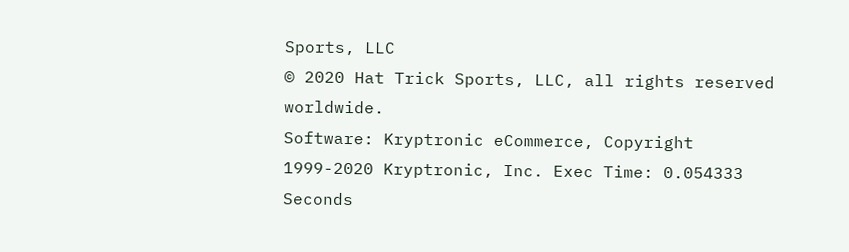Sports, LLC
© 2020 Hat Trick Sports, LLC, all rights reserved worldwide.
Software: Kryptronic eCommerce, Copyright 1999-2020 Kryptronic, Inc. Exec Time: 0.054333 Seconds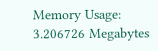Memory Usage: 3.206726 Megabytes